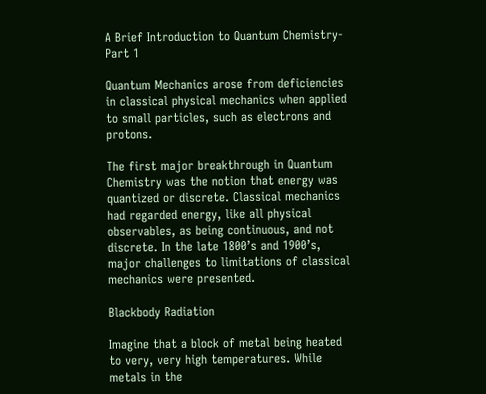A Brief Introduction to Quantum Chemistry- Part 1

Quantum Mechanics arose from deficiencies in classical physical mechanics when applied to small particles, such as electrons and protons.

The first major breakthrough in Quantum Chemistry was the notion that energy was quantized or discrete. Classical mechanics had regarded energy, like all physical observables, as being continuous, and not discrete. In the late 1800’s and 1900’s, major challenges to limitations of classical mechanics were presented.

Blackbody Radiation

Imagine that a block of metal being heated to very, very high temperatures. While metals in the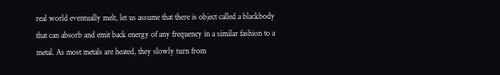real world eventually melt, let us assume that there is object called a blackbody that can absorb and emit back energy of any frequency in a similar fashion to a metal. As most metals are heated, they slowly turn from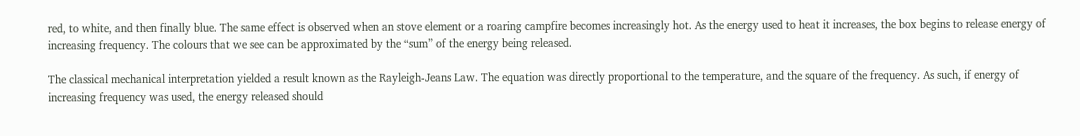red, to white, and then finally blue. The same effect is observed when an stove element or a roaring campfire becomes increasingly hot. As the energy used to heat it increases, the box begins to release energy of increasing frequency. The colours that we see can be approximated by the “sum” of the energy being released.

The classical mechanical interpretation yielded a result known as the Rayleigh-Jeans Law. The equation was directly proportional to the temperature, and the square of the frequency. As such, if energy of increasing frequency was used, the energy released should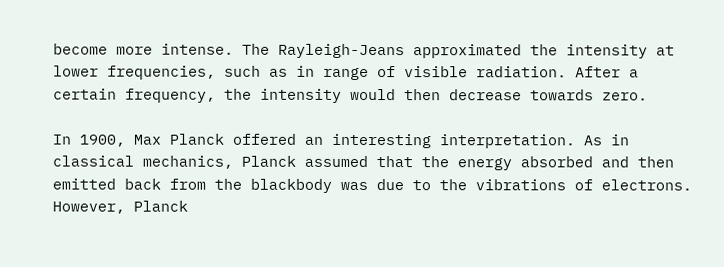become more intense. The Rayleigh-Jeans approximated the intensity at lower frequencies, such as in range of visible radiation. After a certain frequency, the intensity would then decrease towards zero.

In 1900, Max Planck offered an interesting interpretation. As in classical mechanics, Planck assumed that the energy absorbed and then emitted back from the blackbody was due to the vibrations of electrons. However, Planck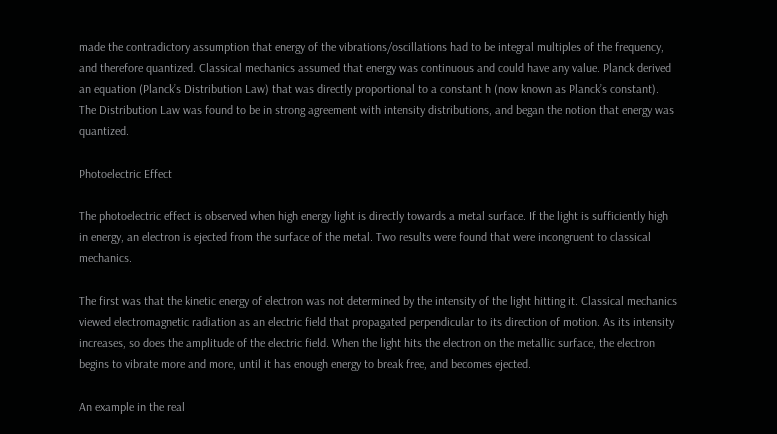made the contradictory assumption that energy of the vibrations/oscillations had to be integral multiples of the frequency, and therefore quantized. Classical mechanics assumed that energy was continuous and could have any value. Planck derived an equation (Planck’s Distribution Law) that was directly proportional to a constant h (now known as Planck’s constant). The Distribution Law was found to be in strong agreement with intensity distributions, and began the notion that energy was quantized.

Photoelectric Effect

The photoelectric effect is observed when high energy light is directly towards a metal surface. If the light is sufficiently high in energy, an electron is ejected from the surface of the metal. Two results were found that were incongruent to classical mechanics.

The first was that the kinetic energy of electron was not determined by the intensity of the light hitting it. Classical mechanics viewed electromagnetic radiation as an electric field that propagated perpendicular to its direction of motion. As its intensity increases, so does the amplitude of the electric field. When the light hits the electron on the metallic surface, the electron begins to vibrate more and more, until it has enough energy to break free, and becomes ejected.

An example in the real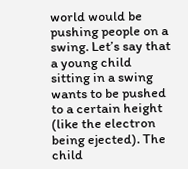world would be pushing people on a swing. Let’s say that a young child sitting in a swing wants to be pushed to a certain height (like the electron being ejected). The child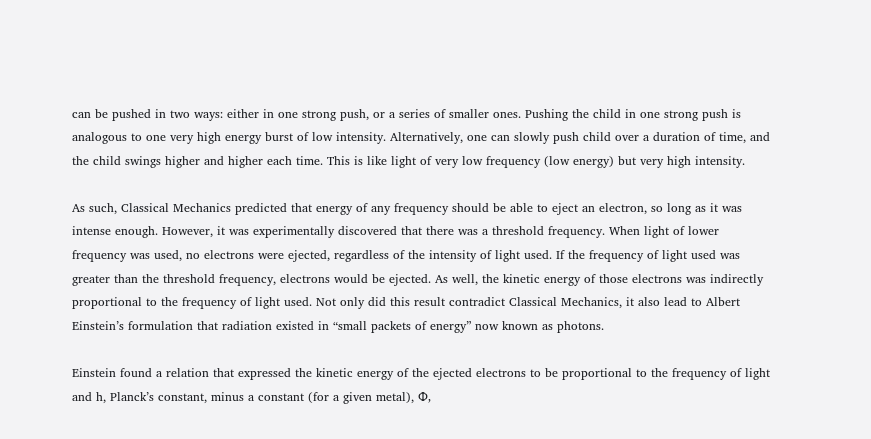can be pushed in two ways: either in one strong push, or a series of smaller ones. Pushing the child in one strong push is analogous to one very high energy burst of low intensity. Alternatively, one can slowly push child over a duration of time, and the child swings higher and higher each time. This is like light of very low frequency (low energy) but very high intensity.

As such, Classical Mechanics predicted that energy of any frequency should be able to eject an electron, so long as it was intense enough. However, it was experimentally discovered that there was a threshold frequency. When light of lower frequency was used, no electrons were ejected, regardless of the intensity of light used. If the frequency of light used was greater than the threshold frequency, electrons would be ejected. As well, the kinetic energy of those electrons was indirectly proportional to the frequency of light used. Not only did this result contradict Classical Mechanics, it also lead to Albert Einstein’s formulation that radiation existed in “small packets of energy” now known as photons.

Einstein found a relation that expressed the kinetic energy of the ejected electrons to be proportional to the frequency of light and h, Planck’s constant, minus a constant (for a given metal), Φ,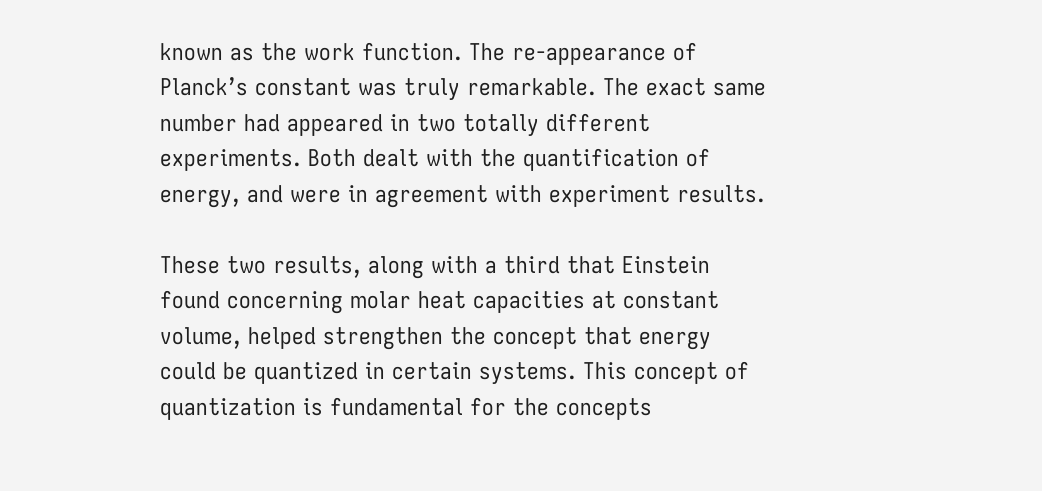known as the work function. The re-appearance of Planck’s constant was truly remarkable. The exact same number had appeared in two totally different experiments. Both dealt with the quantification of energy, and were in agreement with experiment results.

These two results, along with a third that Einstein found concerning molar heat capacities at constant volume, helped strengthen the concept that energy could be quantized in certain systems. This concept of quantization is fundamental for the concepts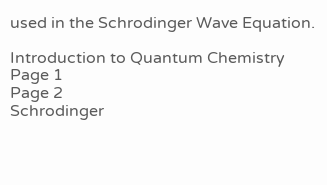used in the Schrodinger Wave Equation.

Introduction to Quantum Chemistry
Page 1
Page 2
Schrodinger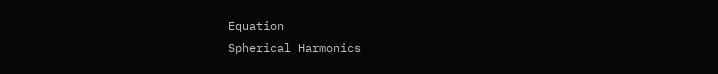Equation
Spherical Harmonics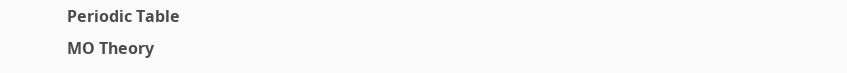Periodic Table
MO Theory